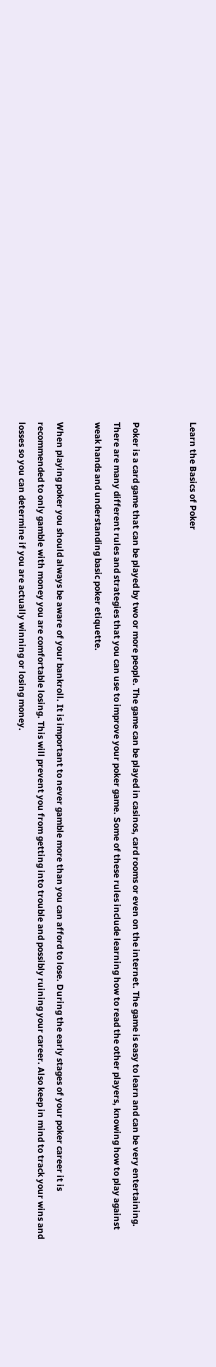Learn the Basics of Poker


Poker is a card game that can be played by two or more people. The game can be played in casinos, card rooms or even on the internet. The game is easy to learn and can be very entertaining. There are many different rules and strategies that you can use to improve your poker game. Some of these rules include learning how to read the other players, knowing how to play against weak hands and understanding basic poker etiquette.

When playing poker you should always be aware of your bankroll. It is important to never gamble more than you can afford to lose. During the early stages of your poker career it is recommended to only gamble with money you are comfortable losing. This will prevent you from getting into trouble and possibly ruining your career. Also keep in mind to track your wins and losses so you can determine if you are actually winning or losing money.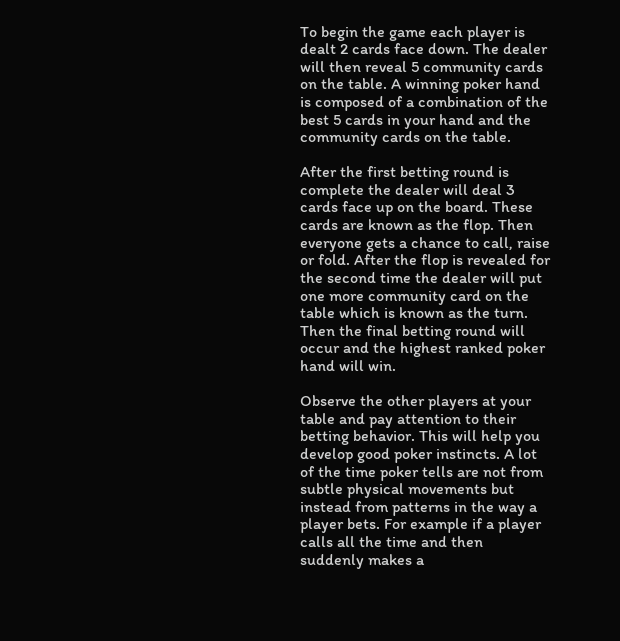To begin the game each player is dealt 2 cards face down. The dealer will then reveal 5 community cards on the table. A winning poker hand is composed of a combination of the best 5 cards in your hand and the community cards on the table.

After the first betting round is complete the dealer will deal 3 cards face up on the board. These cards are known as the flop. Then everyone gets a chance to call, raise or fold. After the flop is revealed for the second time the dealer will put one more community card on the table which is known as the turn. Then the final betting round will occur and the highest ranked poker hand will win.

Observe the other players at your table and pay attention to their betting behavior. This will help you develop good poker instincts. A lot of the time poker tells are not from subtle physical movements but instead from patterns in the way a player bets. For example if a player calls all the time and then suddenly makes a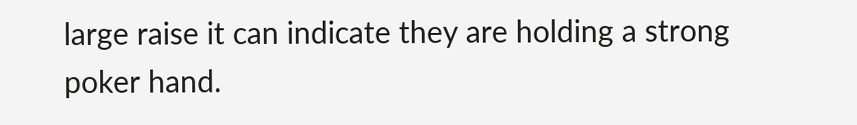large raise it can indicate they are holding a strong poker hand.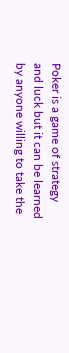Poker is a game of strategy and luck but it can be learned by anyone willing to take the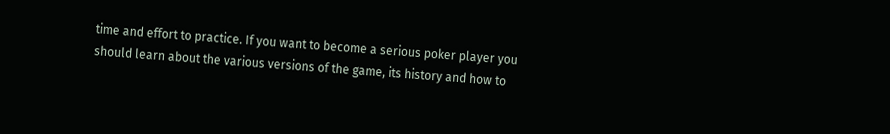time and effort to practice. If you want to become a serious poker player you should learn about the various versions of the game, its history and how to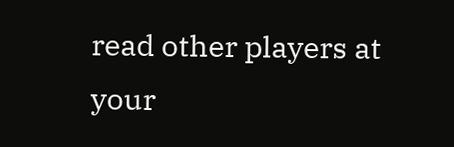read other players at your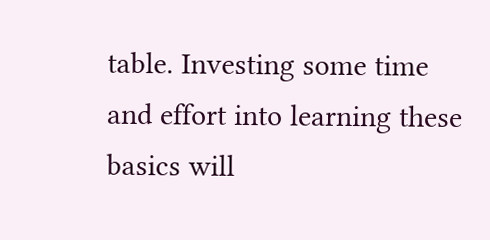table. Investing some time and effort into learning these basics will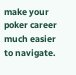make your poker career much easier to navigate.